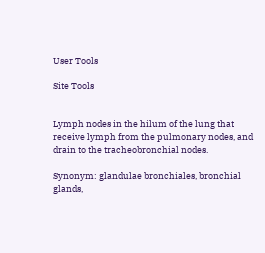User Tools

Site Tools


Lymph nodes in the hilum of the lung that receive lymph from the pulmonary nodes, and drain to the tracheobronchial nodes.

Synonym: glandulae bronchiales, bronchial glands,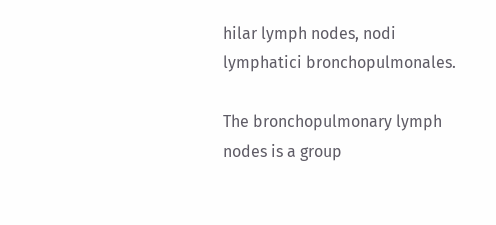hilar lymph nodes, nodi lymphatici bronchopulmonales.

The bronchopulmonary lymph nodes is a group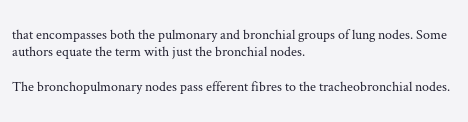that encompasses both the pulmonary and bronchial groups of lung nodes. Some authors equate the term with just the bronchial nodes.

The bronchopulmonary nodes pass efferent fibres to the tracheobronchial nodes.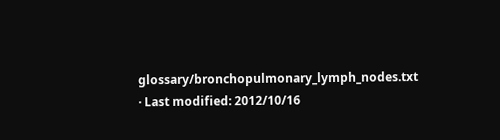glossary/bronchopulmonary_lymph_nodes.txt · Last modified: 2012/10/16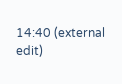14:40 (external edit)